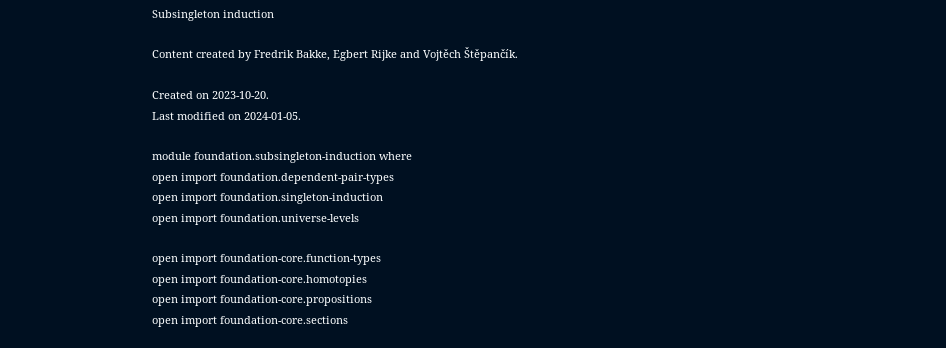Subsingleton induction

Content created by Fredrik Bakke, Egbert Rijke and Vojtěch Štěpančík.

Created on 2023-10-20.
Last modified on 2024-01-05.

module foundation.subsingleton-induction where
open import foundation.dependent-pair-types
open import foundation.singleton-induction
open import foundation.universe-levels

open import foundation-core.function-types
open import foundation-core.homotopies
open import foundation-core.propositions
open import foundation-core.sections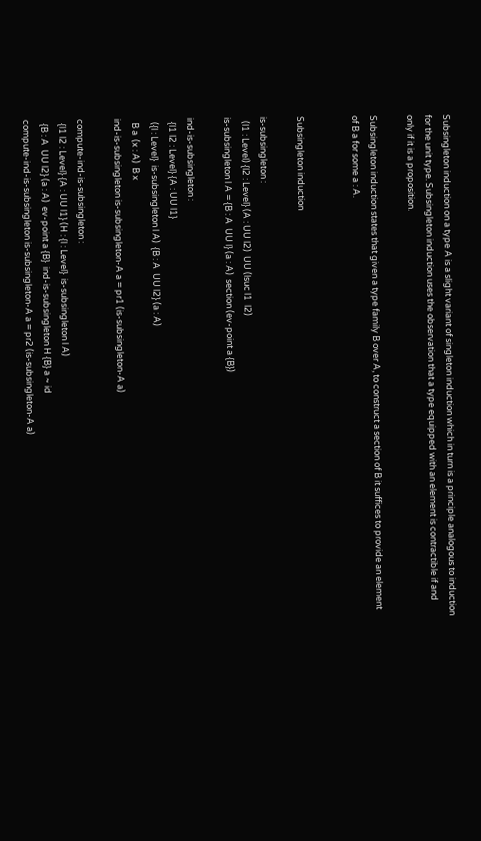Subsingleton induction on a type A is a slight variant of singleton induction which in turn is a principle analogous to induction for the unit type. Subsingleton induction uses the observation that a type equipped with an element is contractible if and only if it is a proposition.

Subsingleton induction states that given a type family B over A, to construct a section of B it suffices to provide an element of B a for some a : A.


Subsingleton induction

is-subsingleton :
  (l1 : Level) {l2 : Level} (A : UU l2)  UU (lsuc l1  l2)
is-subsingleton l A = {B : A  UU l} (a : A)  section (ev-point a {B})

ind-is-subsingleton :
  {l1 l2 : Level} {A : UU l1}
  ({l : Level}  is-subsingleton l A)  {B : A  UU l2} (a : A)
  B a  (x : A)  B x
ind-is-subsingleton is-subsingleton-A a = pr1 (is-subsingleton-A a)

compute-ind-is-subsingleton :
  {l1 l2 : Level} {A : UU l1} (H : {l : Level}  is-subsingleton l A)
  {B : A  UU l2} (a : A)  ev-point a {B}  ind-is-subsingleton H {B} a ~ id
compute-ind-is-subsingleton is-subsingleton-A a = pr2 (is-subsingleton-A a)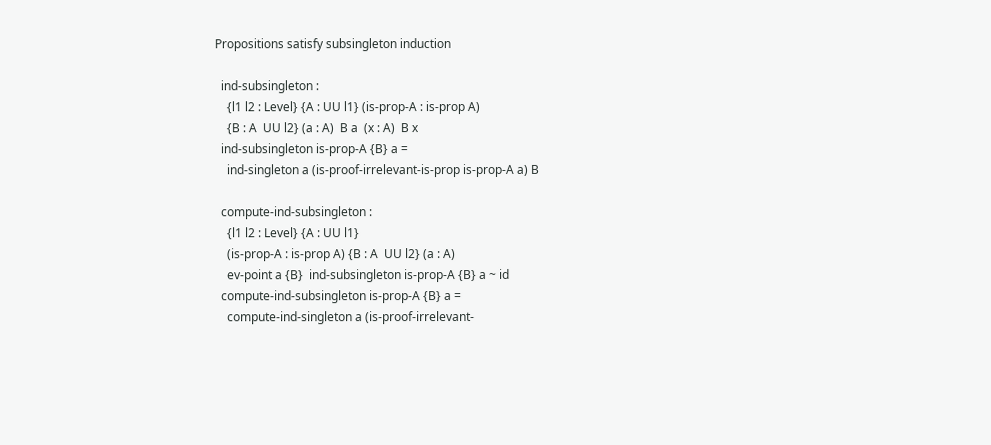Propositions satisfy subsingleton induction

  ind-subsingleton :
    {l1 l2 : Level} {A : UU l1} (is-prop-A : is-prop A)
    {B : A  UU l2} (a : A)  B a  (x : A)  B x
  ind-subsingleton is-prop-A {B} a =
    ind-singleton a (is-proof-irrelevant-is-prop is-prop-A a) B

  compute-ind-subsingleton :
    {l1 l2 : Level} {A : UU l1}
    (is-prop-A : is-prop A) {B : A  UU l2} (a : A)
    ev-point a {B}  ind-subsingleton is-prop-A {B} a ~ id
  compute-ind-subsingleton is-prop-A {B} a =
    compute-ind-singleton a (is-proof-irrelevant-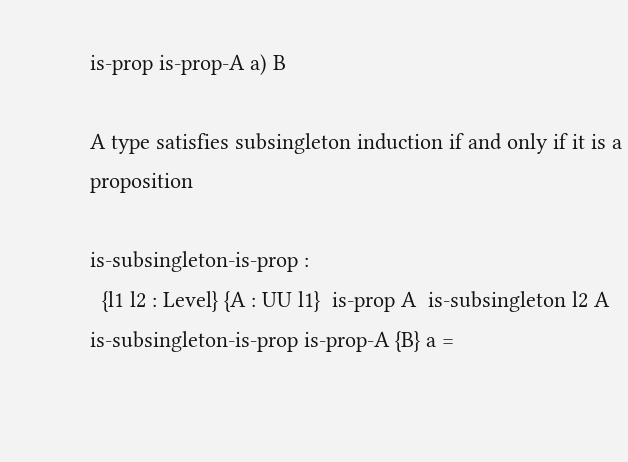is-prop is-prop-A a) B

A type satisfies subsingleton induction if and only if it is a proposition

is-subsingleton-is-prop :
  {l1 l2 : Level} {A : UU l1}  is-prop A  is-subsingleton l2 A
is-subsingleton-is-prop is-prop-A {B} a =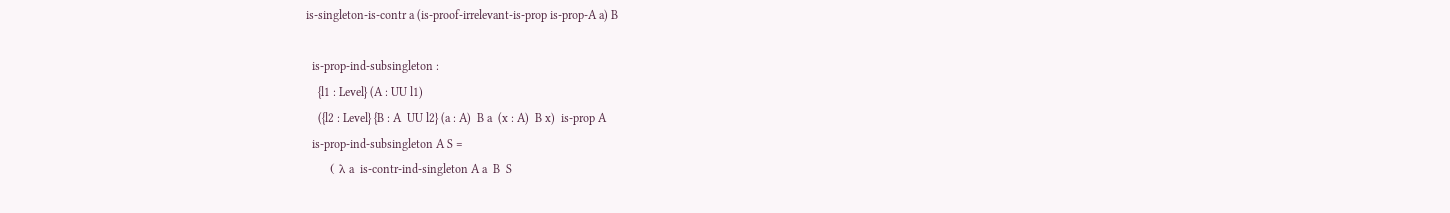is-singleton-is-contr a (is-proof-irrelevant-is-prop is-prop-A a) B

  is-prop-ind-subsingleton :
    {l1 : Level} (A : UU l1)
    ({l2 : Level} {B : A  UU l2} (a : A)  B a  (x : A)  B x)  is-prop A
  is-prop-ind-subsingleton A S =
      ( λ a  is-contr-ind-singleton A a  B  S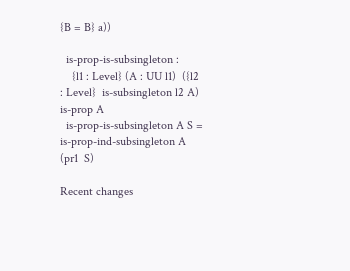{B = B} a))

  is-prop-is-subsingleton :
    {l1 : Level} (A : UU l1)  ({l2 : Level}  is-subsingleton l2 A)  is-prop A
  is-prop-is-subsingleton A S = is-prop-ind-subsingleton A (pr1  S)

Recent changes